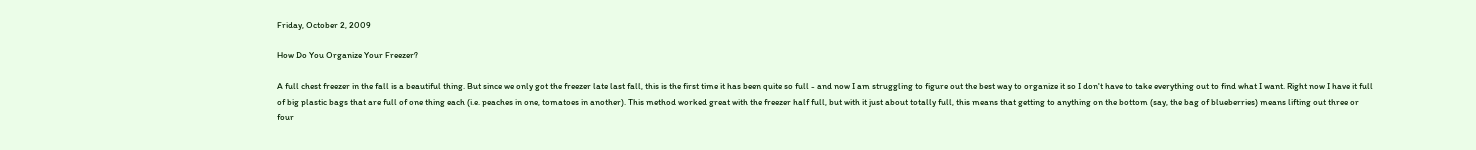Friday, October 2, 2009

How Do You Organize Your Freezer?

A full chest freezer in the fall is a beautiful thing. But since we only got the freezer late last fall, this is the first time it has been quite so full - and now I am struggling to figure out the best way to organize it so I don't have to take everything out to find what I want. Right now I have it full of big plastic bags that are full of one thing each (i.e. peaches in one, tomatoes in another). This method worked great with the freezer half full, but with it just about totally full, this means that getting to anything on the bottom (say, the bag of blueberries) means lifting out three or four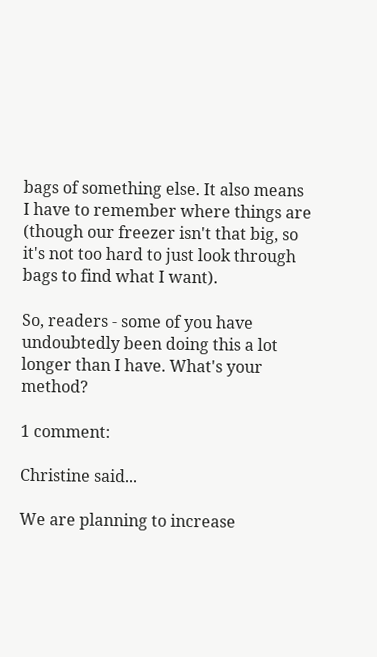bags of something else. It also means I have to remember where things are (though our freezer isn't that big, so it's not too hard to just look through bags to find what I want).

So, readers - some of you have undoubtedly been doing this a lot longer than I have. What's your method?

1 comment:

Christine said...

We are planning to increase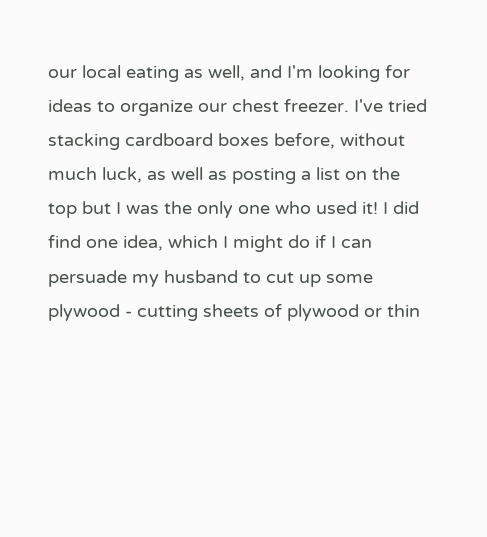our local eating as well, and I'm looking for ideas to organize our chest freezer. I've tried stacking cardboard boxes before, without much luck, as well as posting a list on the top but I was the only one who used it! I did find one idea, which I might do if I can persuade my husband to cut up some plywood - cutting sheets of plywood or thin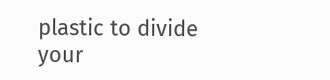plastic to divide your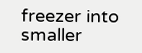freezer into smaller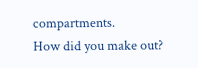compartments.
How did you make out?